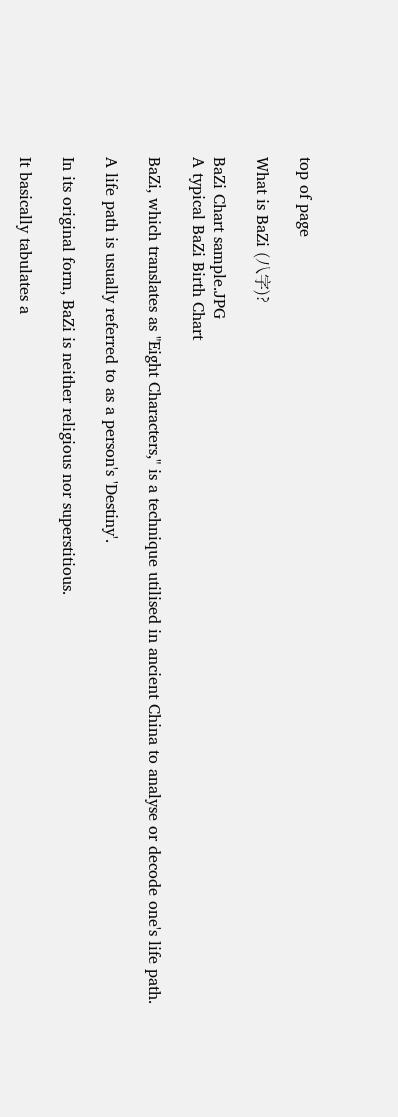top of page

What is BaZi (八字)?

BaZi Chart sample.JPG
A typical BaZi Birth Chart

BaZi, which translates as "Eight Characters," is a technique utilised in ancient China to analyse or decode one's life path.

A life path is usually referred to as a person's 'Destiny'.

In its original form, BaZi is neither religious nor superstitious.

It basically tabulates a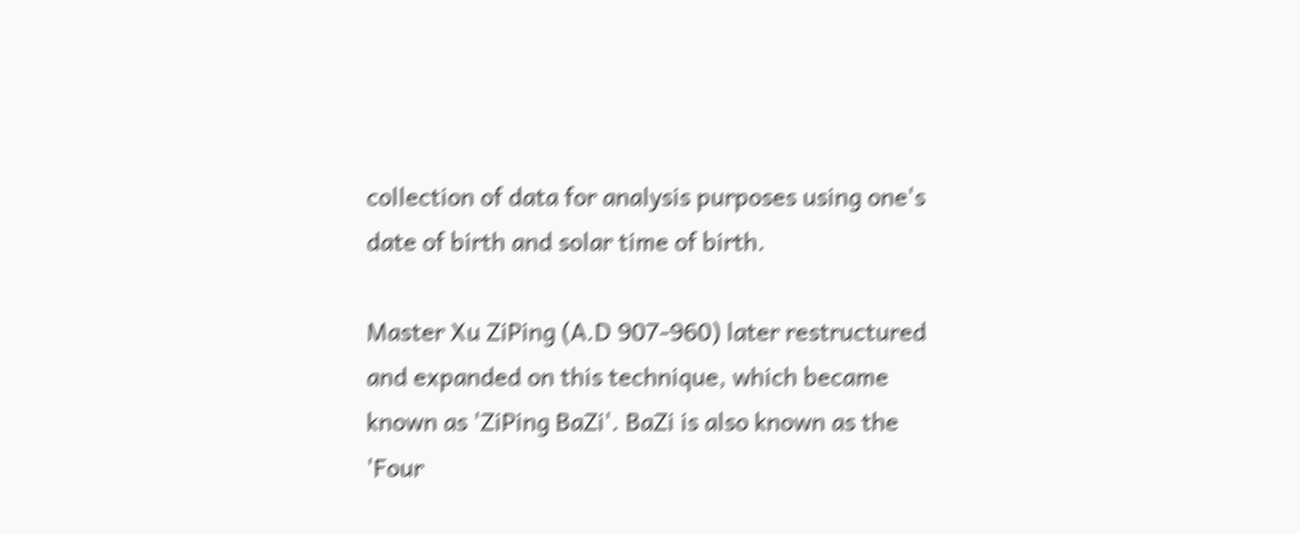collection of data for analysis purposes using one's date of birth and solar time of birth.

Master Xu ZiPing (A.D 907-960) later restructured and expanded on this technique, which became known as 'ZiPing BaZi'. BaZi is also known as the 'Four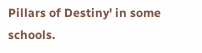Pillars of Destiny' in some schools.